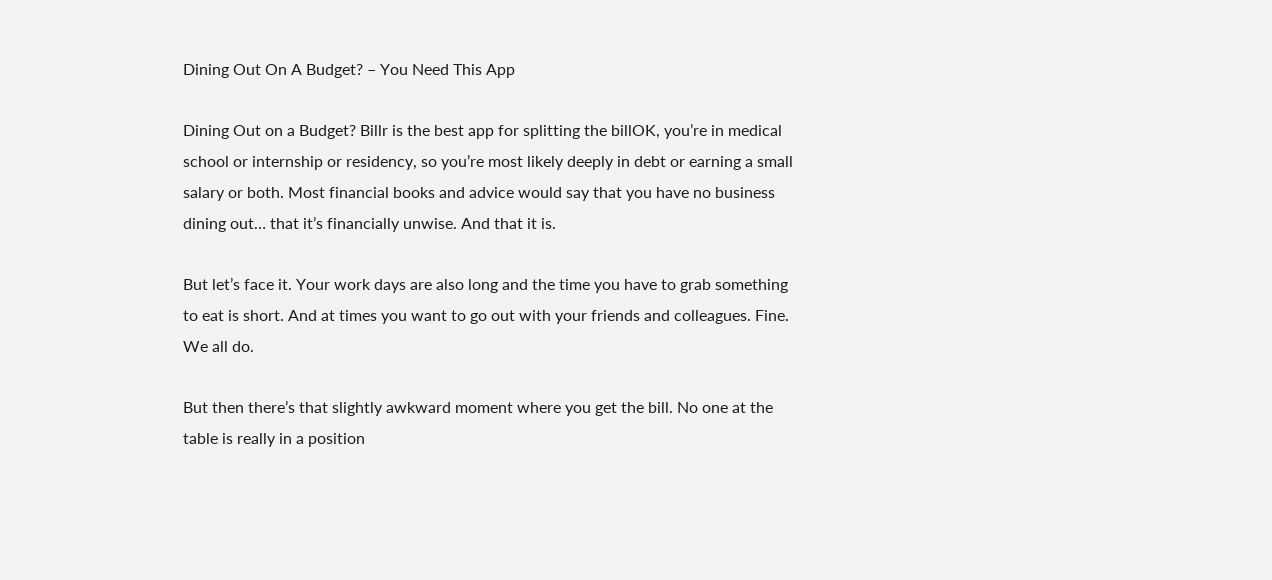Dining Out On A Budget? – You Need This App

Dining Out on a Budget? Billr is the best app for splitting the billOK, you’re in medical school or internship or residency, so you’re most likely deeply in debt or earning a small salary or both. Most financial books and advice would say that you have no business dining out… that it’s financially unwise. And that it is.

But let’s face it. Your work days are also long and the time you have to grab something to eat is short. And at times you want to go out with your friends and colleagues. Fine. We all do.

But then there’s that slightly awkward moment where you get the bill. No one at the table is really in a position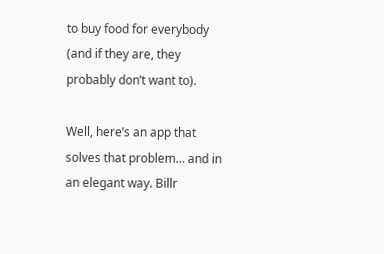to buy food for everybody (and if they are, they probably don’t want to).

Well, here’s an app that solves that problem… and in an elegant way. Billr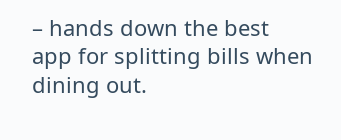– hands down the best app for splitting bills when dining out.